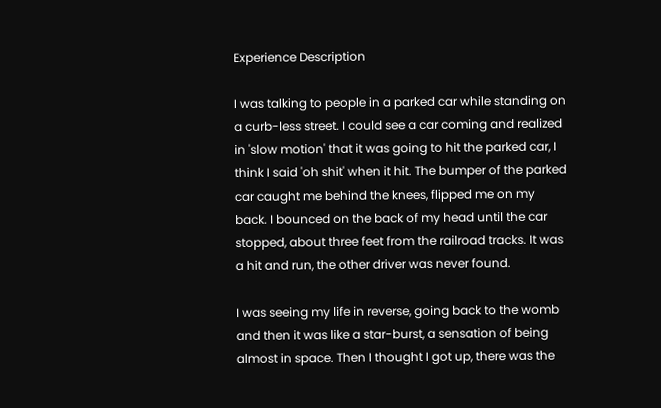Experience Description

I was talking to people in a parked car while standing on a curb-less street. I could see a car coming and realized in 'slow motion' that it was going to hit the parked car, I think I said 'oh shit' when it hit. The bumper of the parked car caught me behind the knees, flipped me on my back. I bounced on the back of my head until the car stopped, about three feet from the railroad tracks. It was a hit and run, the other driver was never found.

I was seeing my life in reverse, going back to the womb and then it was like a star-burst, a sensation of being almost in space. Then I thought I got up, there was the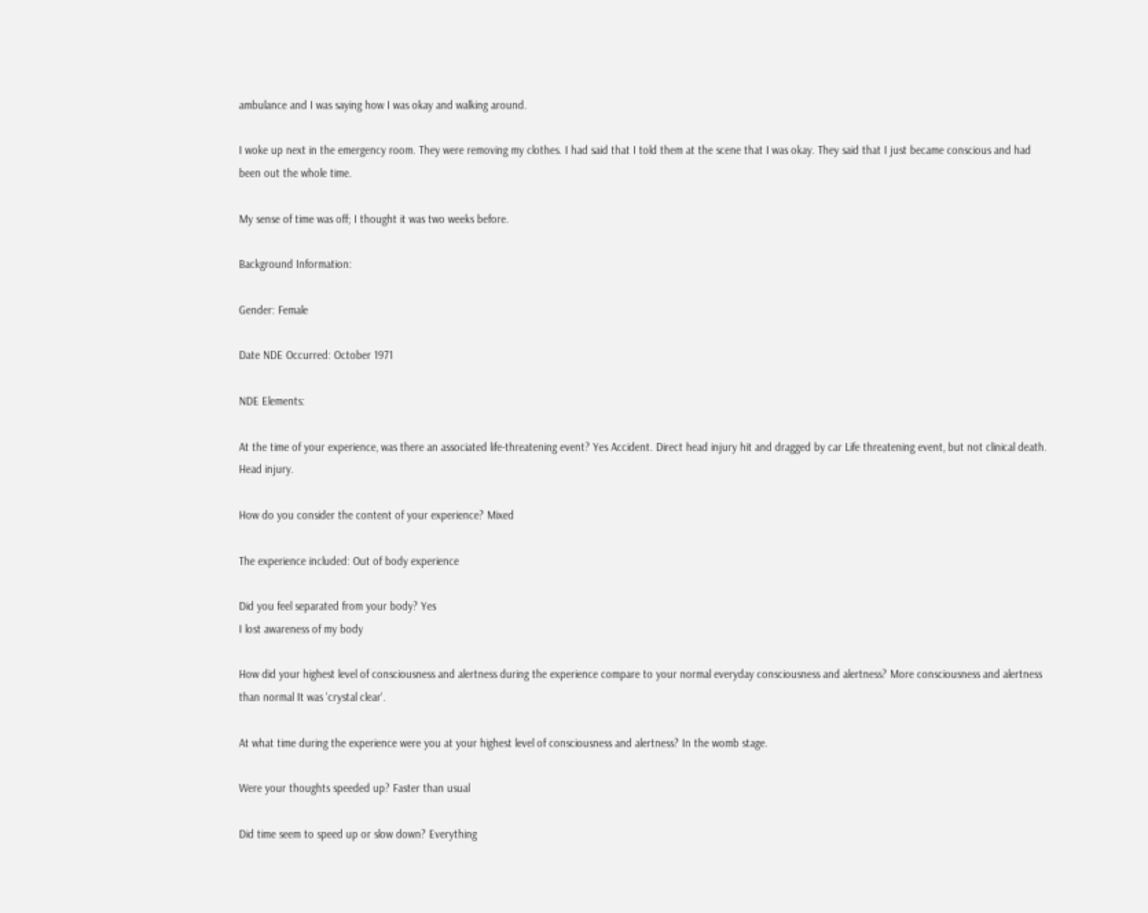ambulance and I was saying how I was okay and walking around.

I woke up next in the emergency room. They were removing my clothes. I had said that I told them at the scene that I was okay. They said that I just became conscious and had been out the whole time.

My sense of time was off; I thought it was two weeks before.

Background Information:

Gender: Female

Date NDE Occurred: October 1971

NDE Elements:

At the time of your experience, was there an associated life-threatening event? Yes Accident. Direct head injury hit and dragged by car Life threatening event, but not clinical death. Head injury.

How do you consider the content of your experience? Mixed

The experience included: Out of body experience

Did you feel separated from your body? Yes
I lost awareness of my body

How did your highest level of consciousness and alertness during the experience compare to your normal everyday consciousness and alertness? More consciousness and alertness than normal It was 'crystal clear'.

At what time during the experience were you at your highest level of consciousness and alertness? In the womb stage.

Were your thoughts speeded up? Faster than usual

Did time seem to speed up or slow down? Everything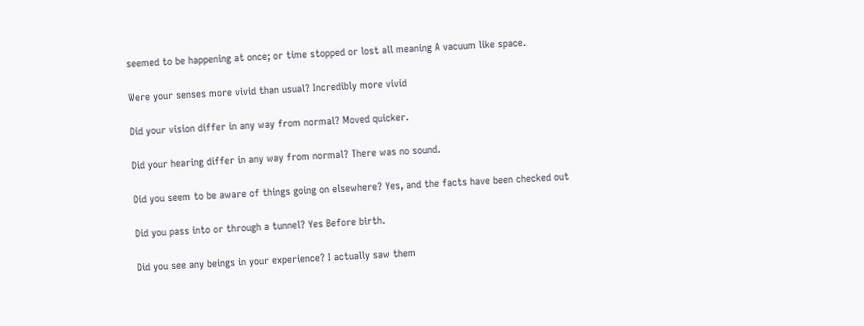seemed to be happening at once; or time stopped or lost all meaning A vacuum like space.

Were your senses more vivid than usual? Incredibly more vivid

Did your vision differ in any way from normal? Moved quicker.

Did your hearing differ in any way from normal? There was no sound.

Did you seem to be aware of things going on elsewhere? Yes, and the facts have been checked out

Did you pass into or through a tunnel? Yes Before birth.

Did you see any beings in your experience? I actually saw them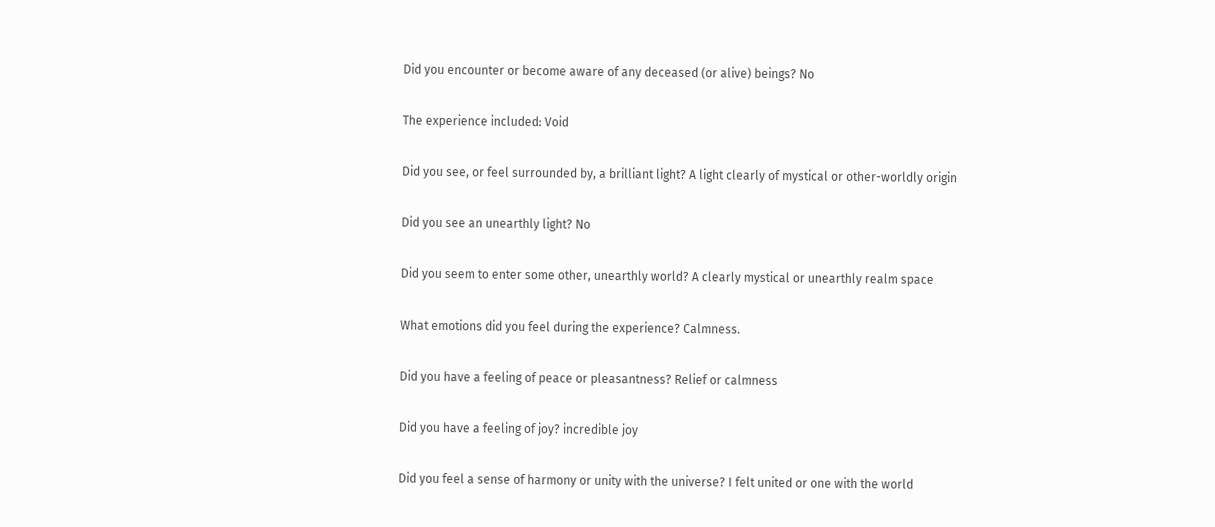Did you encounter or become aware of any deceased (or alive) beings? No

The experience included: Void

Did you see, or feel surrounded by, a brilliant light? A light clearly of mystical or other-worldly origin

Did you see an unearthly light? No

Did you seem to enter some other, unearthly world? A clearly mystical or unearthly realm space

What emotions did you feel during the experience? Calmness.

Did you have a feeling of peace or pleasantness? Relief or calmness

Did you have a feeling of joy? incredible joy

Did you feel a sense of harmony or unity with the universe? I felt united or one with the world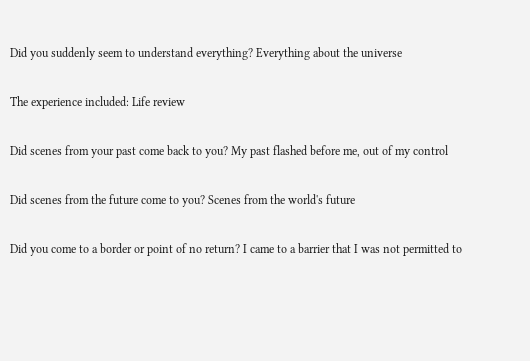Did you suddenly seem to understand everything? Everything about the universe

The experience included: Life review

Did scenes from your past come back to you? My past flashed before me, out of my control

Did scenes from the future come to you? Scenes from the world's future

Did you come to a border or point of no return? I came to a barrier that I was not permitted to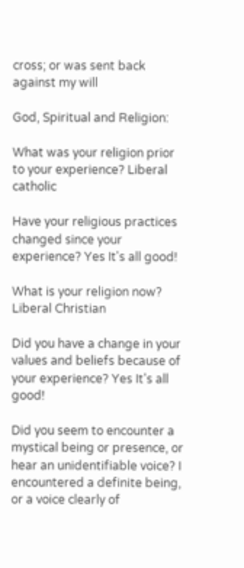cross; or was sent back against my will

God, Spiritual and Religion:

What was your religion prior to your experience? Liberal catholic

Have your religious practices changed since your experience? Yes It's all good!

What is your religion now? Liberal Christian

Did you have a change in your values and beliefs because of your experience? Yes It's all good!

Did you seem to encounter a mystical being or presence, or hear an unidentifiable voice? I encountered a definite being, or a voice clearly of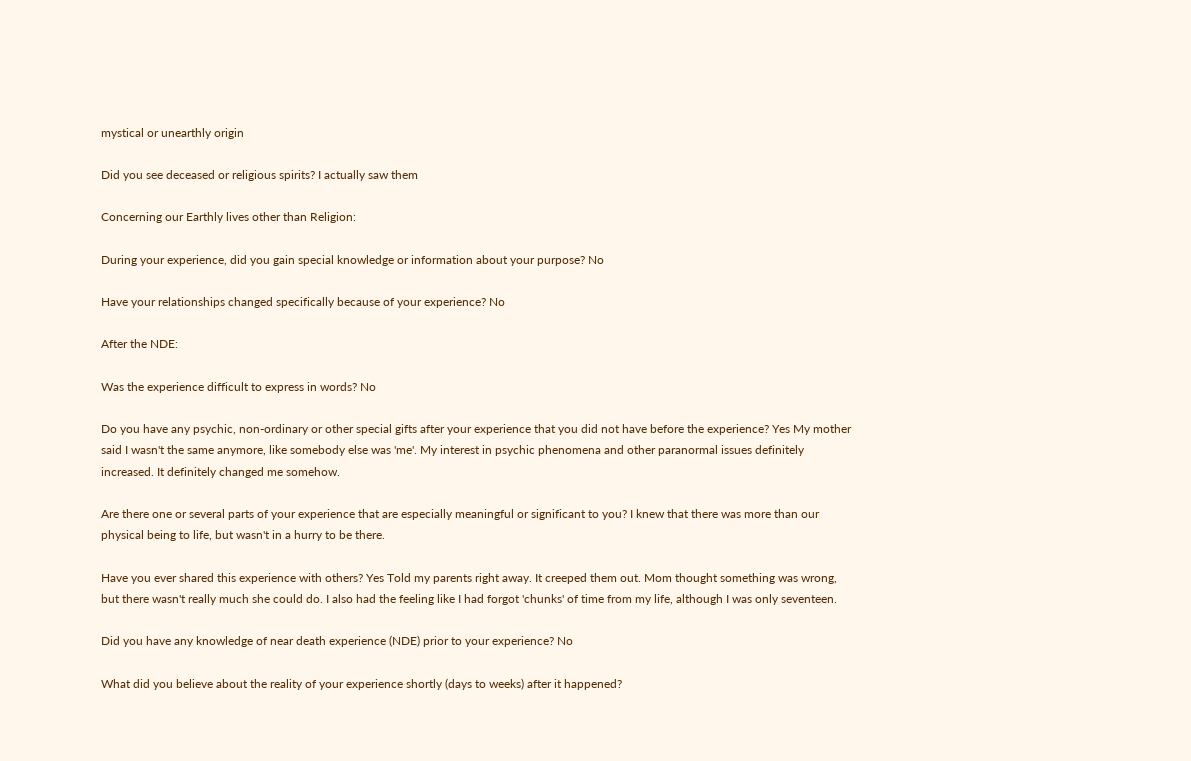mystical or unearthly origin

Did you see deceased or religious spirits? I actually saw them

Concerning our Earthly lives other than Religion:

During your experience, did you gain special knowledge or information about your purpose? No

Have your relationships changed specifically because of your experience? No

After the NDE:

Was the experience difficult to express in words? No

Do you have any psychic, non-ordinary or other special gifts after your experience that you did not have before the experience? Yes My mother said I wasn't the same anymore, like somebody else was 'me'. My interest in psychic phenomena and other paranormal issues definitely increased. It definitely changed me somehow.

Are there one or several parts of your experience that are especially meaningful or significant to you? I knew that there was more than our physical being to life, but wasn't in a hurry to be there.

Have you ever shared this experience with others? Yes Told my parents right away. It creeped them out. Mom thought something was wrong, but there wasn't really much she could do. I also had the feeling like I had forgot 'chunks' of time from my life, although I was only seventeen.

Did you have any knowledge of near death experience (NDE) prior to your experience? No

What did you believe about the reality of your experience shortly (days to weeks) after it happened?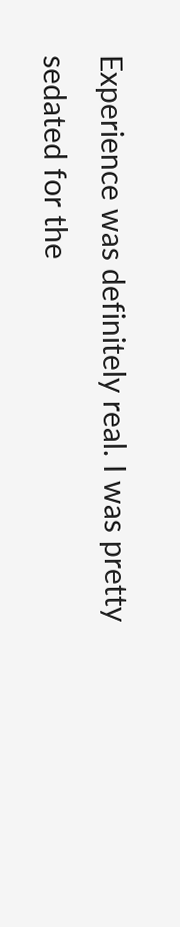Experience was definitely real. I was pretty sedated for the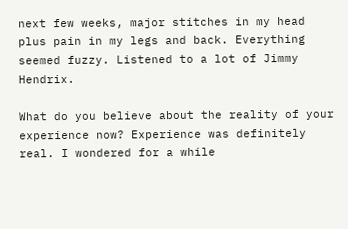next few weeks, major stitches in my head plus pain in my legs and back. Everything seemed fuzzy. Listened to a lot of Jimmy Hendrix.

What do you believe about the reality of your experience now? Experience was definitely real. I wondered for a while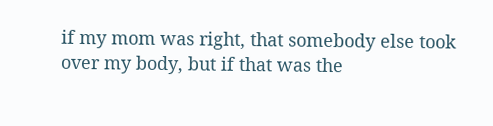if my mom was right, that somebody else took over my body, but if that was the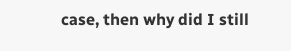case, then why did I still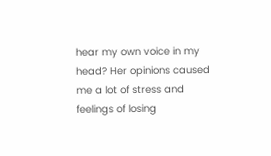hear my own voice in my head? Her opinions caused me a lot of stress and feelings of losing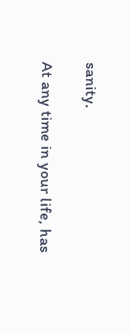sanity.

At any time in your life, has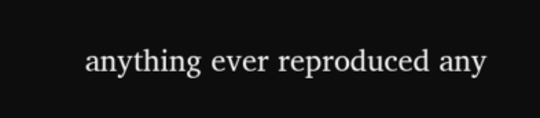anything ever reproduced any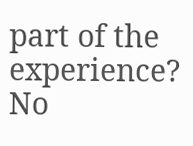part of the experience? No